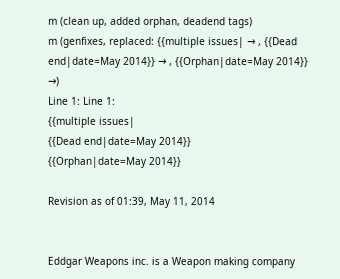m (clean up, added orphan, deadend tags)
m (genfixes, replaced: {{multiple issues| → , {{Dead end|date=May 2014}} → , {{Orphan|date=May 2014}} →)
Line 1: Line 1:
{{multiple issues|
{{Dead end|date=May 2014}}
{{Orphan|date=May 2014}}

Revision as of 01:39, May 11, 2014


Eddgar Weapons inc. is a Weapon making company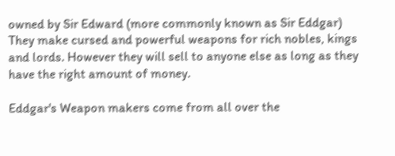owned by Sir Edward (more commonly known as Sir Eddgar) They make cursed and powerful weapons for rich nobles, kings and lords. However they will sell to anyone else as long as they have the right amount of money.

Eddgar's Weapon makers come from all over the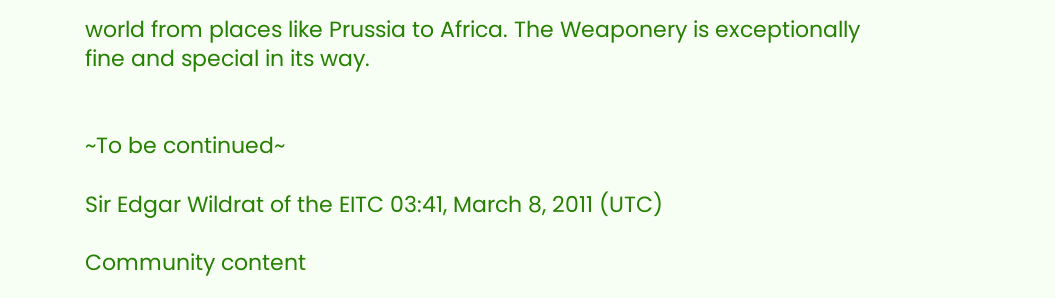world from places like Prussia to Africa. The Weaponery is exceptionally fine and special in its way.


~To be continued~

Sir Edgar Wildrat of the EITC 03:41, March 8, 2011 (UTC)

Community content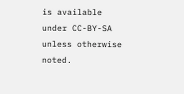is available under CC-BY-SA unless otherwise noted.